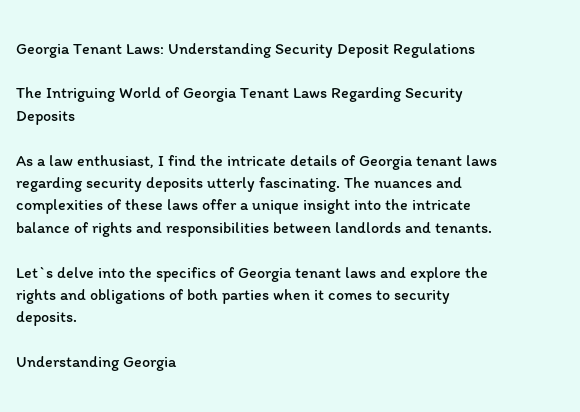Georgia Tenant Laws: Understanding Security Deposit Regulations

The Intriguing World of Georgia Tenant Laws Regarding Security Deposits

As a law enthusiast, I find the intricate details of Georgia tenant laws regarding security deposits utterly fascinating. The nuances and complexities of these laws offer a unique insight into the intricate balance of rights and responsibilities between landlords and tenants.

Let`s delve into the specifics of Georgia tenant laws and explore the rights and obligations of both parties when it comes to security deposits.

Understanding Georgia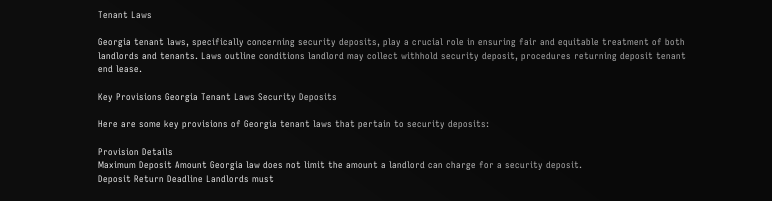Tenant Laws

Georgia tenant laws, specifically concerning security deposits, play a crucial role in ensuring fair and equitable treatment of both landlords and tenants. Laws outline conditions landlord may collect withhold security deposit, procedures returning deposit tenant end lease.

Key Provisions Georgia Tenant Laws Security Deposits

Here are some key provisions of Georgia tenant laws that pertain to security deposits:

Provision Details
Maximum Deposit Amount Georgia law does not limit the amount a landlord can charge for a security deposit.
Deposit Return Deadline Landlords must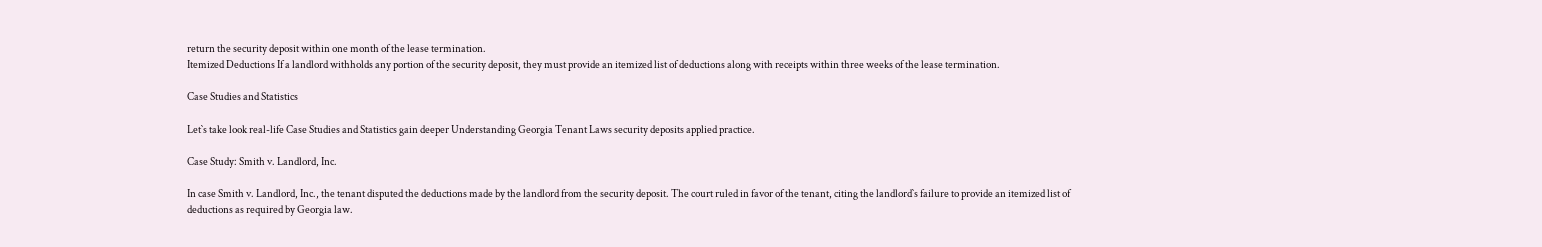return the security deposit within one month of the lease termination.
Itemized Deductions If a landlord withholds any portion of the security deposit, they must provide an itemized list of deductions along with receipts within three weeks of the lease termination.

Case Studies and Statistics

Let`s take look real-life Case Studies and Statistics gain deeper Understanding Georgia Tenant Laws security deposits applied practice.

Case Study: Smith v. Landlord, Inc.

In case Smith v. Landlord, Inc., the tenant disputed the deductions made by the landlord from the security deposit. The court ruled in favor of the tenant, citing the landlord`s failure to provide an itemized list of deductions as required by Georgia law.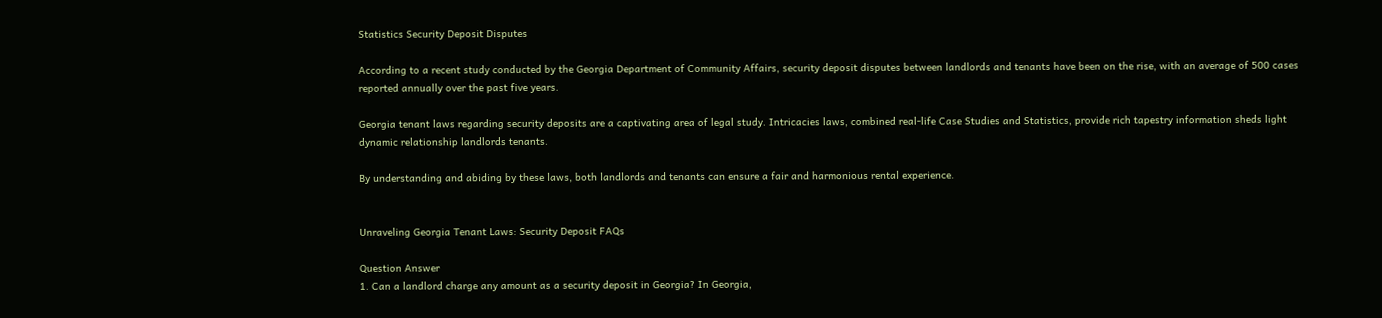Statistics Security Deposit Disputes

According to a recent study conducted by the Georgia Department of Community Affairs, security deposit disputes between landlords and tenants have been on the rise, with an average of 500 cases reported annually over the past five years.

Georgia tenant laws regarding security deposits are a captivating area of legal study. Intricacies laws, combined real-life Case Studies and Statistics, provide rich tapestry information sheds light dynamic relationship landlords tenants.

By understanding and abiding by these laws, both landlords and tenants can ensure a fair and harmonious rental experience.


Unraveling Georgia Tenant Laws: Security Deposit FAQs

Question Answer
1. Can a landlord charge any amount as a security deposit in Georgia? In Georgia,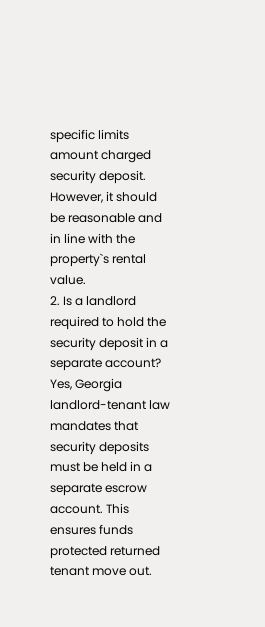specific limits amount charged security deposit. However, it should be reasonable and in line with the property`s rental value.
2. Is a landlord required to hold the security deposit in a separate account? Yes, Georgia landlord-tenant law mandates that security deposits must be held in a separate escrow account. This ensures funds protected returned tenant move out.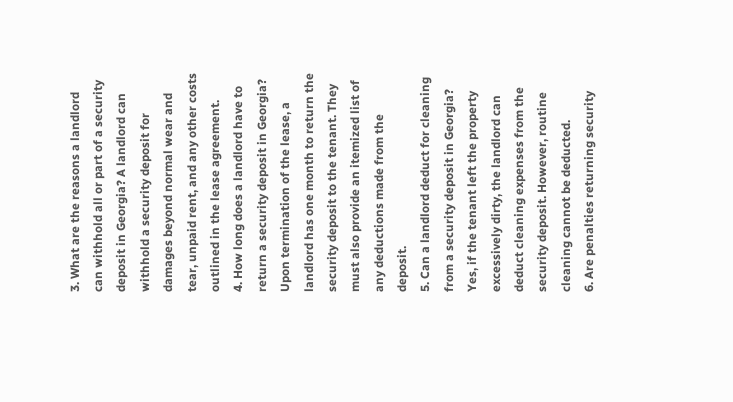3. What are the reasons a landlord can withhold all or part of a security deposit in Georgia? A landlord can withhold a security deposit for damages beyond normal wear and tear, unpaid rent, and any other costs outlined in the lease agreement.
4. How long does a landlord have to return a security deposit in Georgia? Upon termination of the lease, a landlord has one month to return the security deposit to the tenant. They must also provide an itemized list of any deductions made from the deposit.
5. Can a landlord deduct for cleaning from a security deposit in Georgia? Yes, if the tenant left the property excessively dirty, the landlord can deduct cleaning expenses from the security deposit. However, routine cleaning cannot be deducted.
6. Are penalties returning security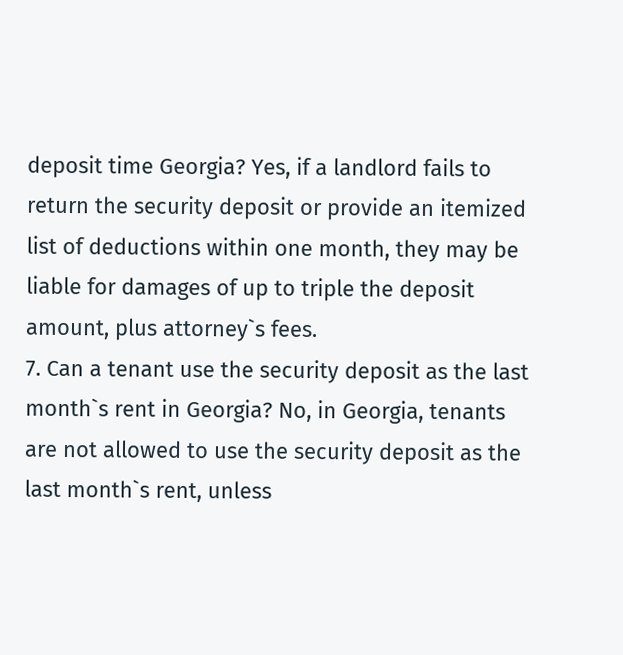deposit time Georgia? Yes, if a landlord fails to return the security deposit or provide an itemized list of deductions within one month, they may be liable for damages of up to triple the deposit amount, plus attorney`s fees.
7. Can a tenant use the security deposit as the last month`s rent in Georgia? No, in Georgia, tenants are not allowed to use the security deposit as the last month`s rent, unless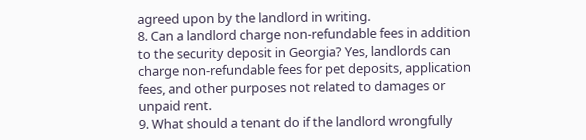agreed upon by the landlord in writing.
8. Can a landlord charge non-refundable fees in addition to the security deposit in Georgia? Yes, landlords can charge non-refundable fees for pet deposits, application fees, and other purposes not related to damages or unpaid rent.
9. What should a tenant do if the landlord wrongfully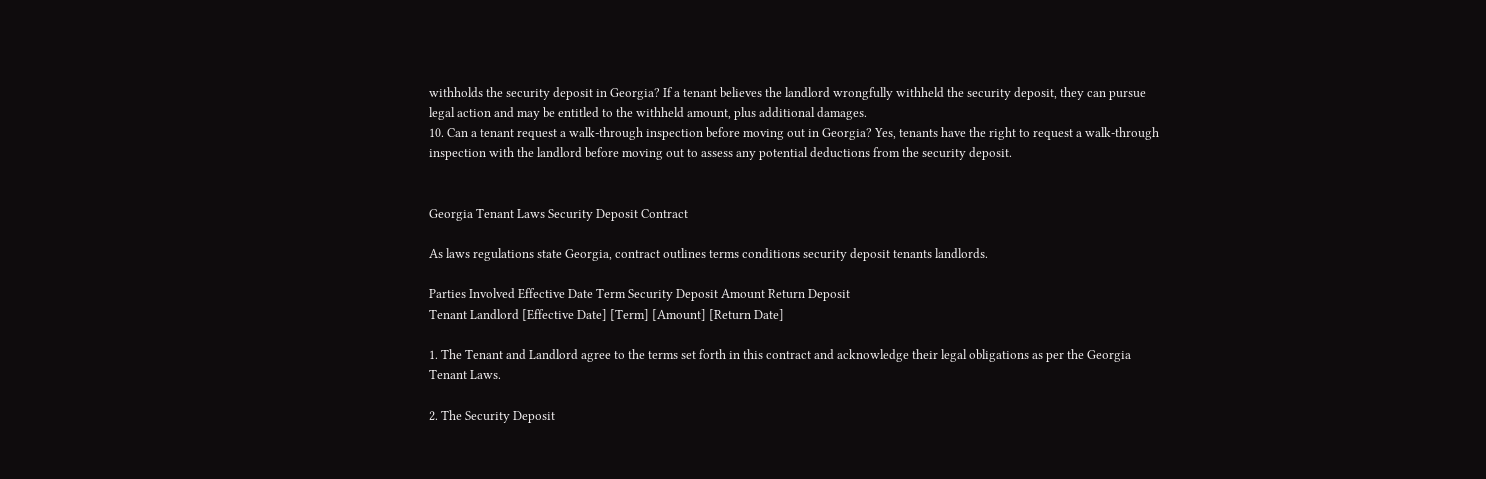withholds the security deposit in Georgia? If a tenant believes the landlord wrongfully withheld the security deposit, they can pursue legal action and may be entitled to the withheld amount, plus additional damages.
10. Can a tenant request a walk-through inspection before moving out in Georgia? Yes, tenants have the right to request a walk-through inspection with the landlord before moving out to assess any potential deductions from the security deposit.


Georgia Tenant Laws Security Deposit Contract

As laws regulations state Georgia, contract outlines terms conditions security deposit tenants landlords.

Parties Involved Effective Date Term Security Deposit Amount Return Deposit
Tenant Landlord [Effective Date] [Term] [Amount] [Return Date]

1. The Tenant and Landlord agree to the terms set forth in this contract and acknowledge their legal obligations as per the Georgia Tenant Laws.

2. The Security Deposit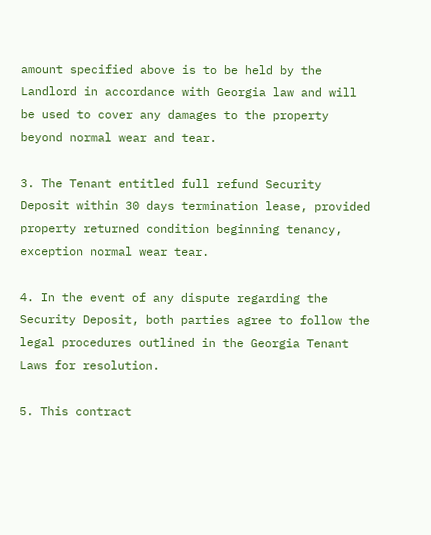amount specified above is to be held by the Landlord in accordance with Georgia law and will be used to cover any damages to the property beyond normal wear and tear.

3. The Tenant entitled full refund Security Deposit within 30 days termination lease, provided property returned condition beginning tenancy, exception normal wear tear.

4. In the event of any dispute regarding the Security Deposit, both parties agree to follow the legal procedures outlined in the Georgia Tenant Laws for resolution.

5. This contract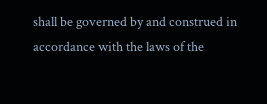shall be governed by and construed in accordance with the laws of the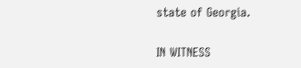state of Georgia.

IN WITNESS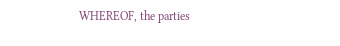WHEREOF, the parties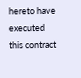hereto have executed this contract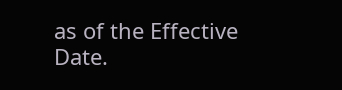as of the Effective Date.